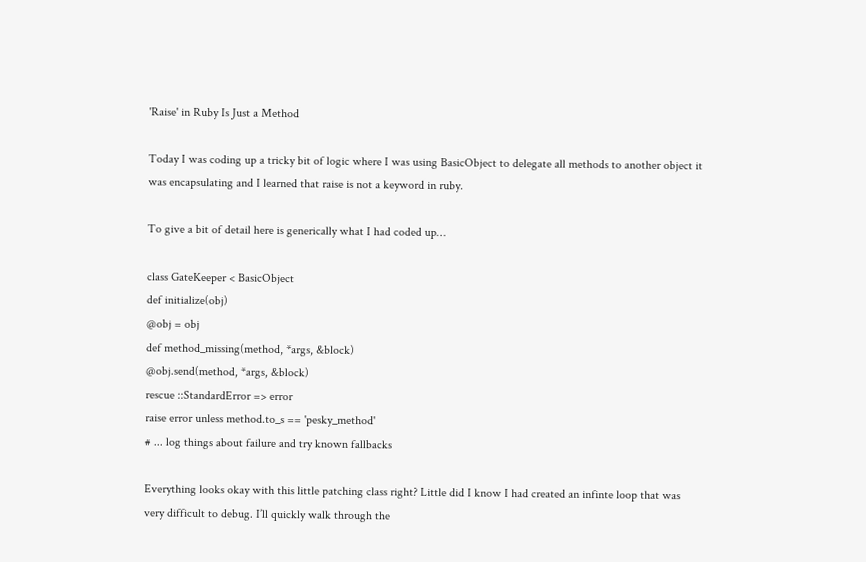'Raise' in Ruby Is Just a Method

Today I was coding up a tricky bit of logic where I was using BasicObject to delegate all methods to another object it was encapsulating and I learned that raise is not a keyword in ruby.

To give a bit of detail here is generically what I had coded up…

class GateKeeper < BasicObject
def initialize(obj)
@obj = obj
def method_missing(method, *args, &block)
@obj.send(method, *args, &block)
rescue ::StandardError => error
raise error unless method.to_s == 'pesky_method'
# ... log things about failure and try known fallbacks

Everything looks okay with this little patching class right? Little did I know I had created an infinte loop that was very difficult to debug. I’ll quickly walk through the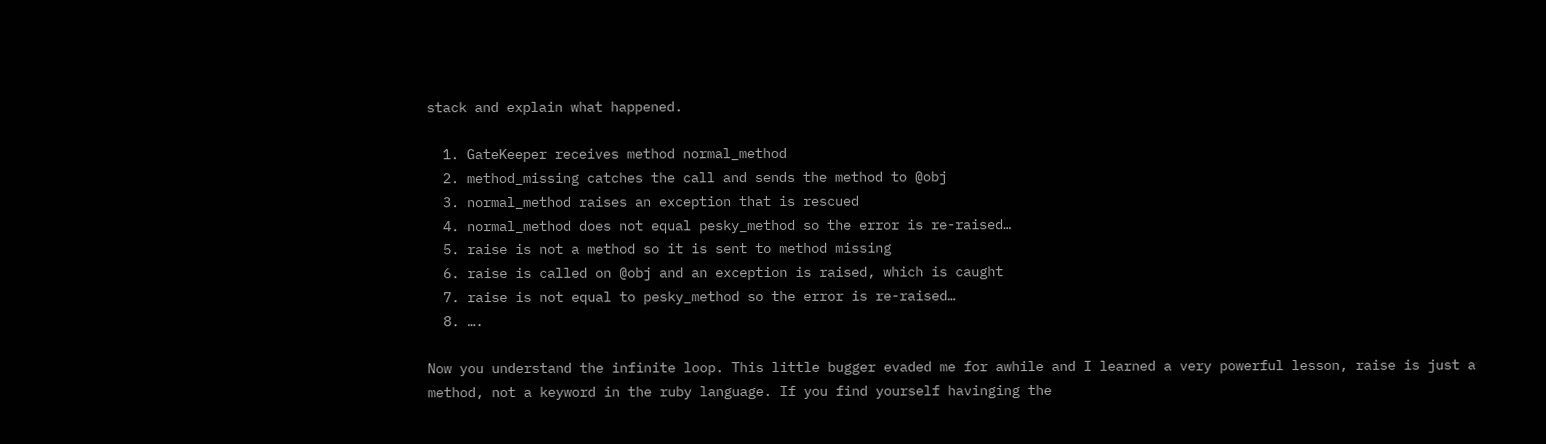stack and explain what happened.

  1. GateKeeper receives method normal_method
  2. method_missing catches the call and sends the method to @obj
  3. normal_method raises an exception that is rescued
  4. normal_method does not equal pesky_method so the error is re-raised…
  5. raise is not a method so it is sent to method missing
  6. raise is called on @obj and an exception is raised, which is caught
  7. raise is not equal to pesky_method so the error is re-raised…
  8. ….

Now you understand the infinite loop. This little bugger evaded me for awhile and I learned a very powerful lesson, raise is just a method, not a keyword in the ruby language. If you find yourself havinging the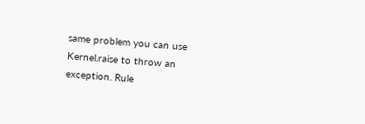same problem you can use Kernel.raise to throw an exception. Rule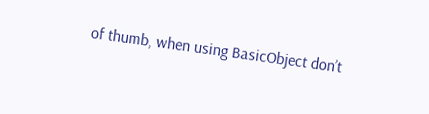of thumb, when using BasicObject don’t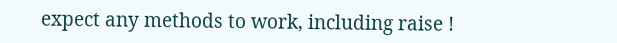expect any methods to work, including raise !